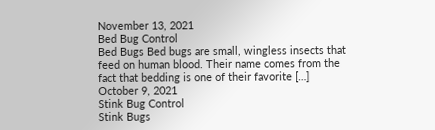November 13, 2021
Bed Bug Control
Bed Bugs Bed bugs are small, wingless insects that feed on human blood. Their name comes from the fact that bedding is one of their favorite […]
October 9, 2021
Stink Bug Control
Stink Bugs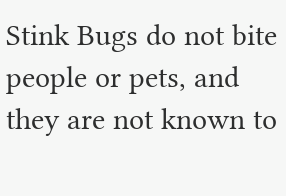Stink Bugs do not bite people or pets, and they are not known to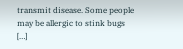transmit disease. Some people may be allergic to stink bugs […]